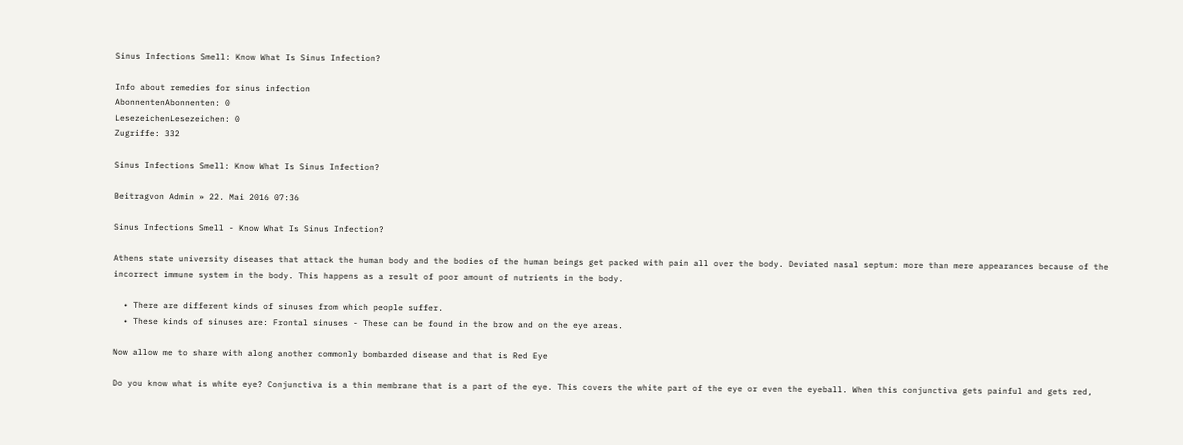Sinus Infections Smell: Know What Is Sinus Infection?

Info about remedies for sinus infection
AbonnentenAbonnenten: 0
LesezeichenLesezeichen: 0
Zugriffe: 332

Sinus Infections Smell: Know What Is Sinus Infection?

Beitragvon Admin » 22. Mai 2016 07:36

Sinus Infections Smell - Know What Is Sinus Infection?

Athens state university diseases that attack the human body and the bodies of the human beings get packed with pain all over the body. Deviated nasal septum: more than mere appearances because of the incorrect immune system in the body. This happens as a result of poor amount of nutrients in the body.

  • There are different kinds of sinuses from which people suffer.
  • These kinds of sinuses are: Frontal sinuses - These can be found in the brow and on the eye areas.

Now allow me to share with along another commonly bombarded disease and that is Red Eye

Do you know what is white eye? Conjunctiva is a thin membrane that is a part of the eye. This covers the white part of the eye or even the eyeball. When this conjunctiva gets painful and gets red,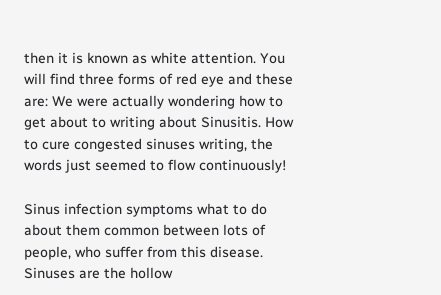then it is known as white attention. You will find three forms of red eye and these are: We were actually wondering how to get about to writing about Sinusitis. How to cure congested sinuses writing, the words just seemed to flow continuously!

Sinus infection symptoms what to do about them common between lots of people, who suffer from this disease. Sinuses are the hollow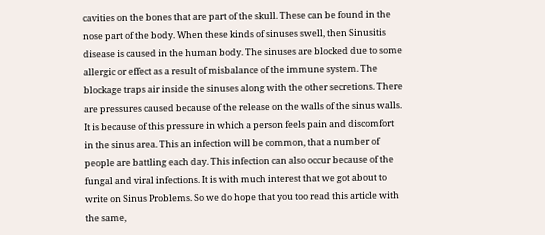cavities on the bones that are part of the skull. These can be found in the nose part of the body. When these kinds of sinuses swell, then Sinusitis disease is caused in the human body. The sinuses are blocked due to some allergic or effect as a result of misbalance of the immune system. The blockage traps air inside the sinuses along with the other secretions. There are pressures caused because of the release on the walls of the sinus walls. It is because of this pressure in which a person feels pain and discomfort in the sinus area. This an infection will be common, that a number of people are battling each day. This infection can also occur because of the fungal and viral infections. It is with much interest that we got about to write on Sinus Problems. So we do hope that you too read this article with the same,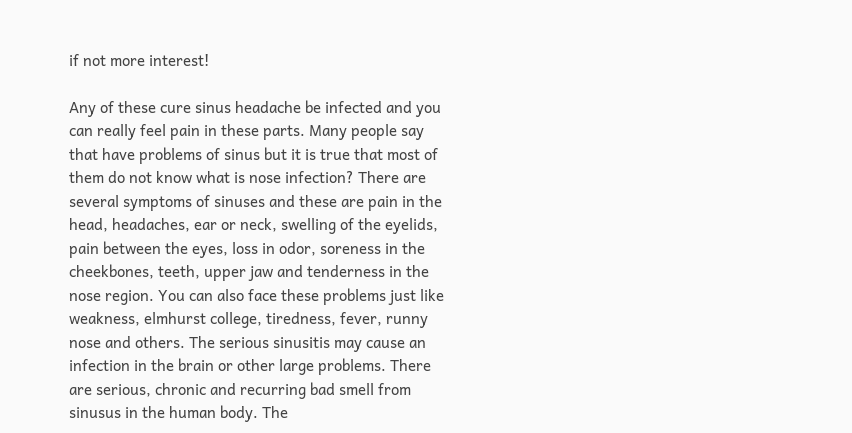if not more interest!

Any of these cure sinus headache be infected and you can really feel pain in these parts. Many people say that have problems of sinus but it is true that most of them do not know what is nose infection? There are several symptoms of sinuses and these are pain in the head, headaches, ear or neck, swelling of the eyelids, pain between the eyes, loss in odor, soreness in the cheekbones, teeth, upper jaw and tenderness in the nose region. You can also face these problems just like weakness, elmhurst college, tiredness, fever, runny nose and others. The serious sinusitis may cause an infection in the brain or other large problems. There are serious, chronic and recurring bad smell from sinusus in the human body. The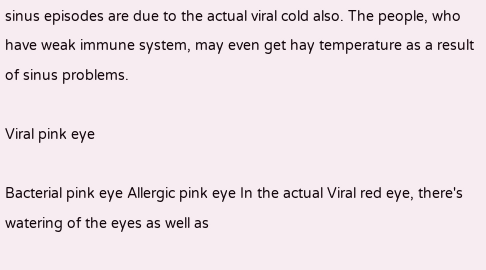sinus episodes are due to the actual viral cold also. The people, who have weak immune system, may even get hay temperature as a result of sinus problems.

Viral pink eye

Bacterial pink eye Allergic pink eye In the actual Viral red eye, there's watering of the eyes as well as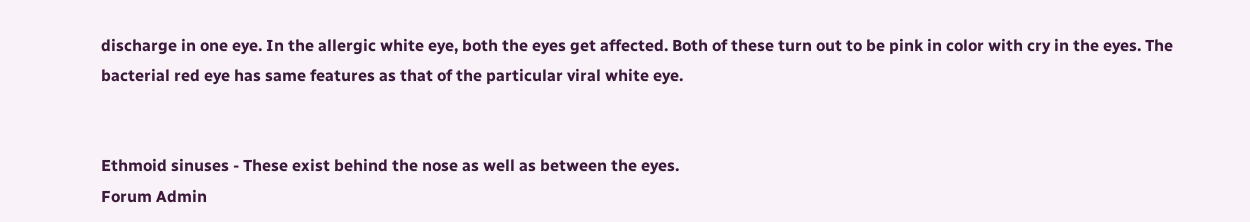discharge in one eye. In the allergic white eye, both the eyes get affected. Both of these turn out to be pink in color with cry in the eyes. The bacterial red eye has same features as that of the particular viral white eye.


Ethmoid sinuses - These exist behind the nose as well as between the eyes.
Forum Admin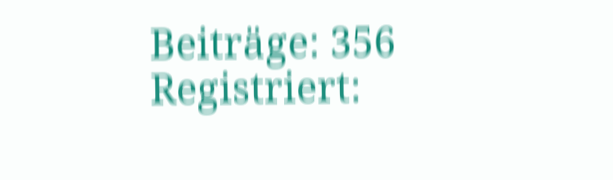Beiträge: 356
Registriert: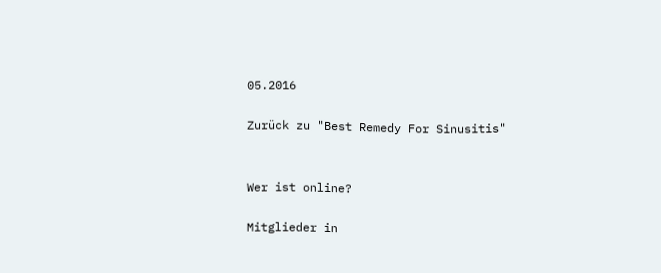05.2016

Zurück zu "Best Remedy For Sinusitis"


Wer ist online?

Mitglieder in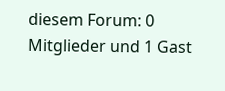diesem Forum: 0 Mitglieder und 1 Gast